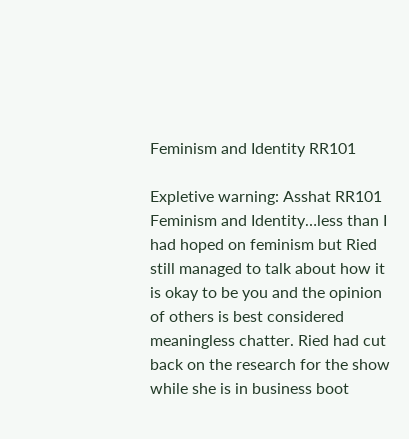Feminism and Identity RR101

Expletive warning: Asshat RR101 Feminism and Identity…less than I had hoped on feminism but Ried still managed to talk about how it is okay to be you and the opinion of others is best considered meaningless chatter. Ried had cut back on the research for the show while she is in business boot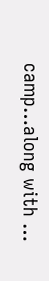camp…along with …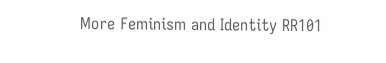More Feminism and Identity RR101